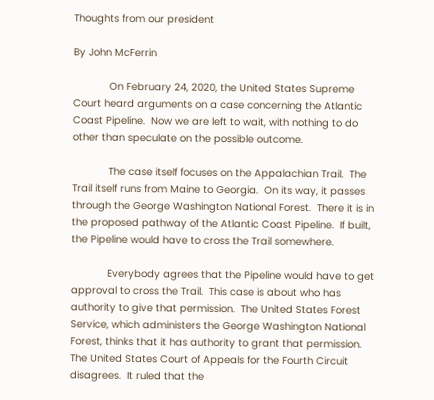Thoughts from our president

By John McFerrin

            On February 24, 2020, the United States Supreme Court heard arguments on a case concerning the Atlantic Coast Pipeline.  Now we are left to wait, with nothing to do other than speculate on the possible outcome.

            The case itself focuses on the Appalachian Trail.  The Trail itself runs from Maine to Georgia.  On its way, it passes through the George Washington National Forest.  There it is in the proposed pathway of the Atlantic Coast Pipeline.  If built, the Pipeline would have to cross the Trail somewhere.

            Everybody agrees that the Pipeline would have to get approval to cross the Trail.  This case is about who has authority to give that permission.  The United States Forest Service, which administers the George Washington National Forest, thinks that it has authority to grant that permission.  The United States Court of Appeals for the Fourth Circuit disagrees.  It ruled that the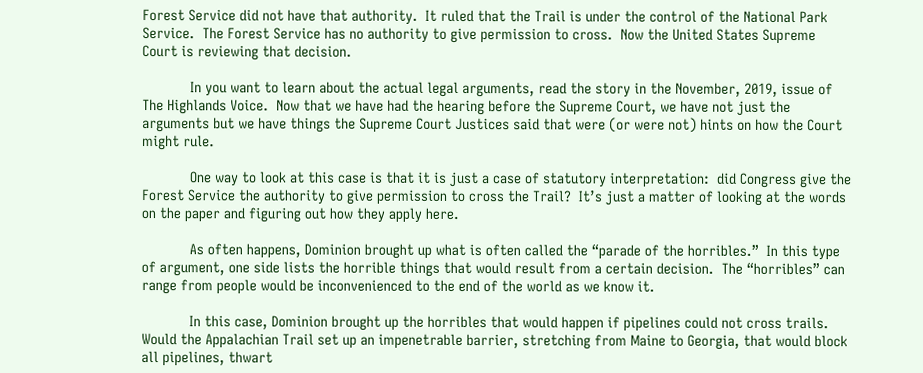Forest Service did not have that authority.  It ruled that the Trail is under the control of the National Park Service.  The Forest Service has no authority to give permission to cross.  Now the United States Supreme Court is reviewing that decision.

            In you want to learn about the actual legal arguments, read the story in the November, 2019, issue of The Highlands Voice.  Now that we have had the hearing before the Supreme Court, we have not just the arguments but we have things the Supreme Court Justices said that were (or were not) hints on how the Court might rule.

            One way to look at this case is that it is just a case of statutory interpretation:  did Congress give the Forest Service the authority to give permission to cross the Trail?  It’s just a matter of looking at the words on the paper and figuring out how they apply here.

            As often happens, Dominion brought up what is often called the “parade of the horribles.”  In this type of argument, one side lists the horrible things that would result from a certain decision.  The “horribles” can range from people would be inconvenienced to the end of the world as we know it.

            In this case, Dominion brought up the horribles that would happen if pipelines could not cross trails.  Would the Appalachian Trail set up an impenetrable barrier, stretching from Maine to Georgia, that would block all pipelines, thwart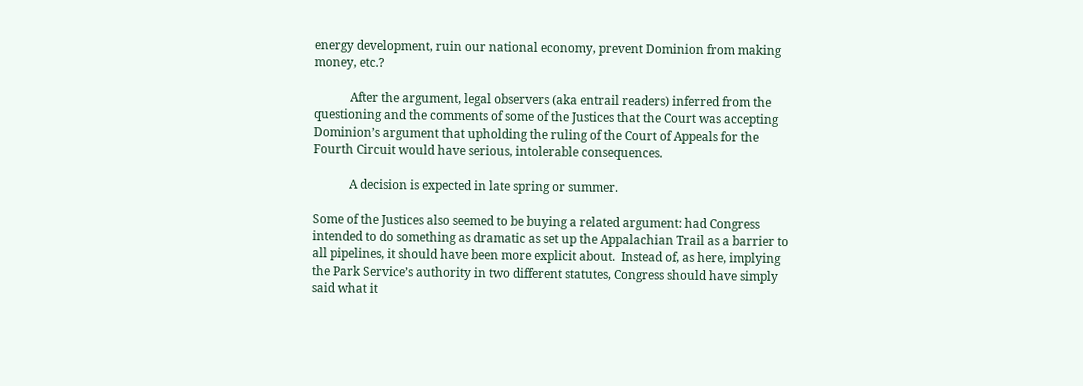energy development, ruin our national economy, prevent Dominion from making money, etc.?

            After the argument, legal observers (aka entrail readers) inferred from the questioning and the comments of some of the Justices that the Court was accepting Dominion’s argument that upholding the ruling of the Court of Appeals for the Fourth Circuit would have serious, intolerable consequences.

            A decision is expected in late spring or summer.

Some of the Justices also seemed to be buying a related argument: had Congress intended to do something as dramatic as set up the Appalachian Trail as a barrier to all pipelines, it should have been more explicit about.  Instead of, as here, implying the Park Service’s authority in two different statutes, Congress should have simply said what it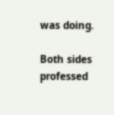was doing.

Both sides professed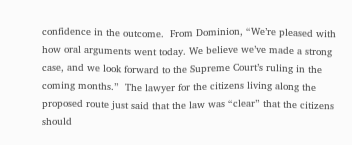confidence in the outcome.  From Dominion, “We’re pleased with how oral arguments went today. We believe we’ve made a strong case, and we look forward to the Supreme Court’s ruling in the coming months.”  The lawyer for the citizens living along the proposed route just said that the law was “clear” that the citizens should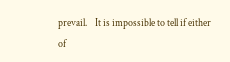prevail.    It is impossible to tell if either of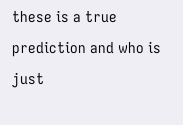these is a true prediction and who is just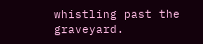whistling past the graveyard.